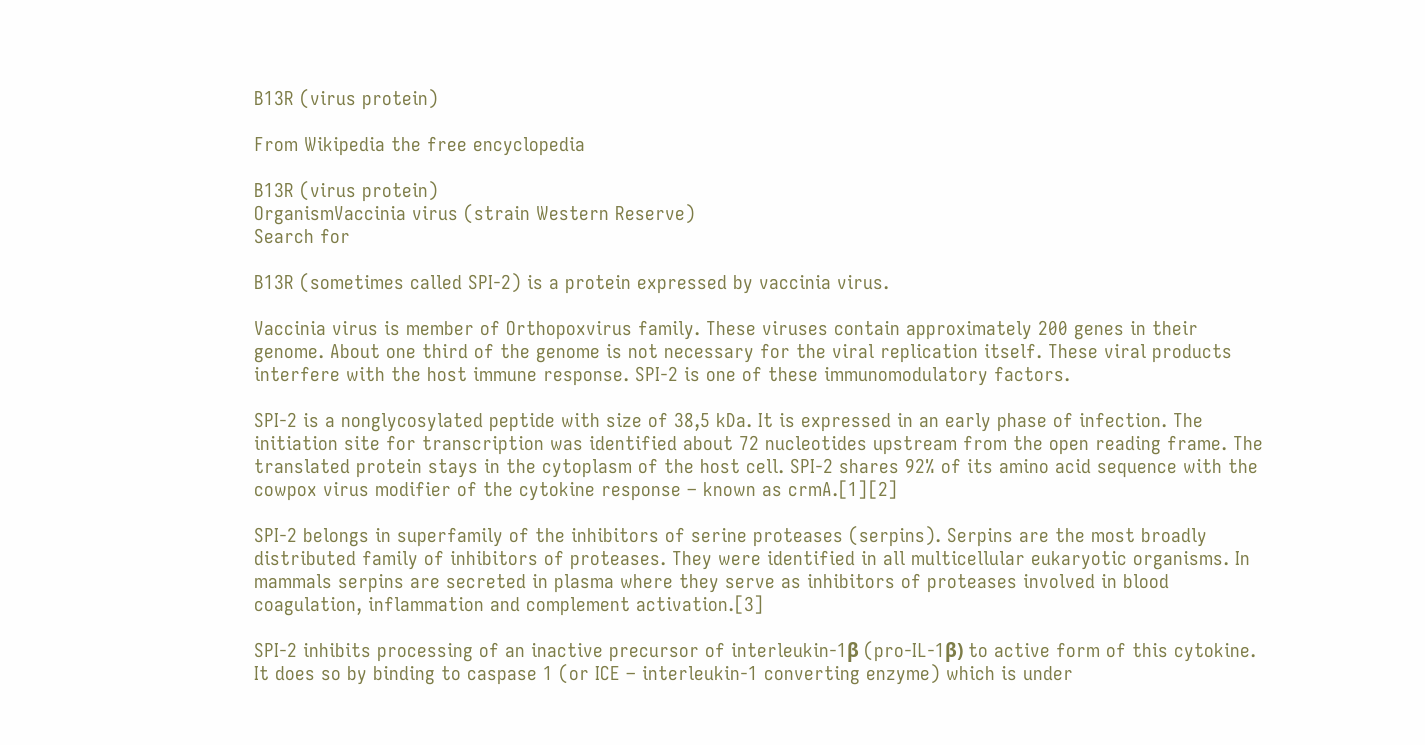B13R (virus protein)

From Wikipedia the free encyclopedia

B13R (virus protein)
OrganismVaccinia virus (strain Western Reserve)
Search for

B13R (sometimes called SPI-2) is a protein expressed by vaccinia virus.

Vaccinia virus is member of Orthopoxvirus family. These viruses contain approximately 200 genes in their genome. About one third of the genome is not necessary for the viral replication itself. These viral products interfere with the host immune response. SPI-2 is one of these immunomodulatory factors.

SPI-2 is a nonglycosylated peptide with size of 38,5 kDa. It is expressed in an early phase of infection. The initiation site for transcription was identified about 72 nucleotides upstream from the open reading frame. The translated protein stays in the cytoplasm of the host cell. SPI-2 shares 92% of its amino acid sequence with the cowpox virus modifier of the cytokine response – known as crmA.[1][2]

SPI-2 belongs in superfamily of the inhibitors of serine proteases (serpins). Serpins are the most broadly distributed family of inhibitors of proteases. They were identified in all multicellular eukaryotic organisms. In mammals serpins are secreted in plasma where they serve as inhibitors of proteases involved in blood coagulation, inflammation and complement activation.[3]

SPI-2 inhibits processing of an inactive precursor of interleukin-1β (pro-IL-1β) to active form of this cytokine. It does so by binding to caspase 1 (or ICE – interleukin-1 converting enzyme) which is under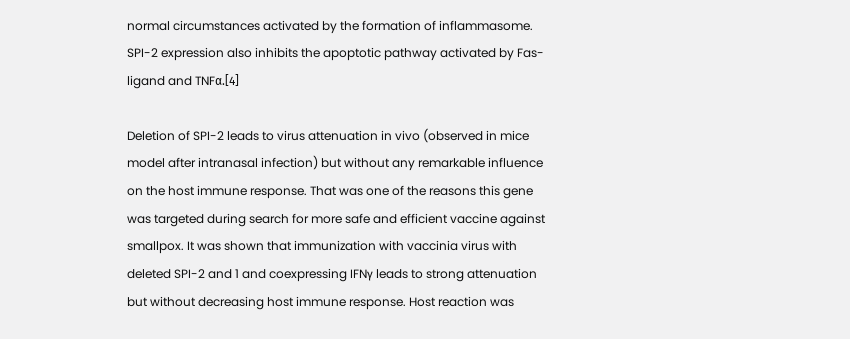normal circumstances activated by the formation of inflammasome. SPI-2 expression also inhibits the apoptotic pathway activated by Fas-ligand and TNFα.[4]

Deletion of SPI-2 leads to virus attenuation in vivo (observed in mice model after intranasal infection) but without any remarkable influence on the host immune response. That was one of the reasons this gene was targeted during search for more safe and efficient vaccine against smallpox. It was shown that immunization with vaccinia virus with deleted SPI-2 and 1 and coexpressing IFNγ leads to strong attenuation but without decreasing host immune response. Host reaction was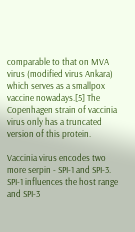comparable to that on MVA virus (modified virus Ankara) which serves as a smallpox vaccine nowadays.[5] The Copenhagen strain of vaccinia virus only has a truncated version of this protein.

Vaccinia virus encodes two more serpin - SPI-1 and SPI-3. SPI-1 influences the host range and SPI-3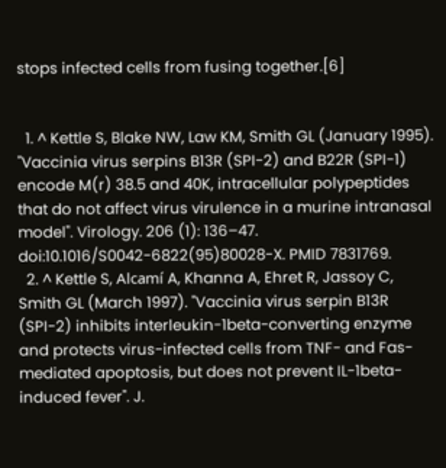stops infected cells from fusing together.[6]


  1. ^ Kettle S, Blake NW, Law KM, Smith GL (January 1995). "Vaccinia virus serpins B13R (SPI-2) and B22R (SPI-1) encode M(r) 38.5 and 40K, intracellular polypeptides that do not affect virus virulence in a murine intranasal model". Virology. 206 (1): 136–47. doi:10.1016/S0042-6822(95)80028-X. PMID 7831769.
  2. ^ Kettle S, Alcamí A, Khanna A, Ehret R, Jassoy C, Smith GL (March 1997). "Vaccinia virus serpin B13R (SPI-2) inhibits interleukin-1beta-converting enzyme and protects virus-infected cells from TNF- and Fas-mediated apoptosis, but does not prevent IL-1beta-induced fever". J.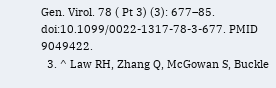Gen. Virol. 78 ( Pt 3) (3): 677–85. doi:10.1099/0022-1317-78-3-677. PMID 9049422.
  3. ^ Law RH, Zhang Q, McGowan S, Buckle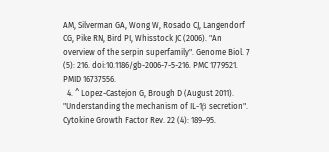AM, Silverman GA, Wong W, Rosado CJ, Langendorf CG, Pike RN, Bird PI, Whisstock JC (2006). "An overview of the serpin superfamily". Genome Biol. 7 (5): 216. doi:10.1186/gb-2006-7-5-216. PMC 1779521. PMID 16737556.
  4. ^ Lopez-Castejon G, Brough D (August 2011). "Understanding the mechanism of IL-1β secretion". Cytokine Growth Factor Rev. 22 (4): 189–95.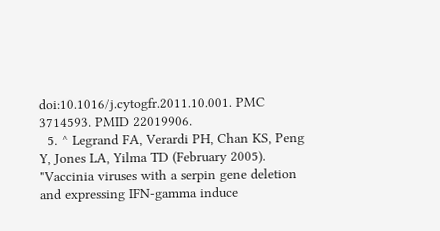doi:10.1016/j.cytogfr.2011.10.001. PMC 3714593. PMID 22019906.
  5. ^ Legrand FA, Verardi PH, Chan KS, Peng Y, Jones LA, Yilma TD (February 2005). "Vaccinia viruses with a serpin gene deletion and expressing IFN-gamma induce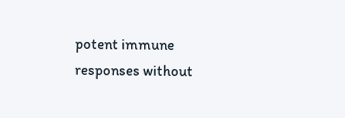potent immune responses without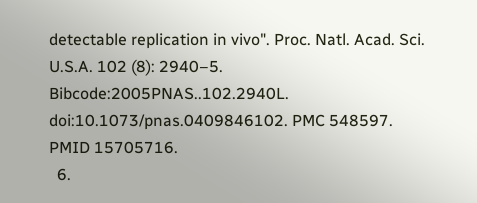detectable replication in vivo". Proc. Natl. Acad. Sci. U.S.A. 102 (8): 2940–5. Bibcode:2005PNAS..102.2940L. doi:10.1073/pnas.0409846102. PMC 548597. PMID 15705716.
  6.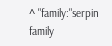^ "family:"serpin family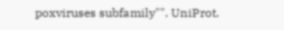poxviruses subfamily"". UniProt.